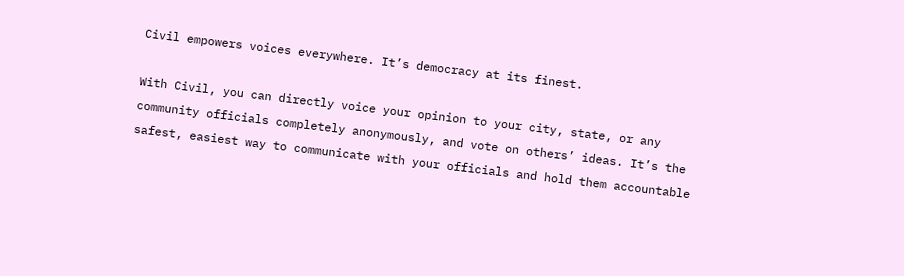Civil empowers voices everywhere. It’s democracy at its finest.

With Civil, you can directly voice your opinion to your city, state, or any community officials completely anonymously, and vote on others’ ideas. It’s the safest, easiest way to communicate with your officials and hold them accountable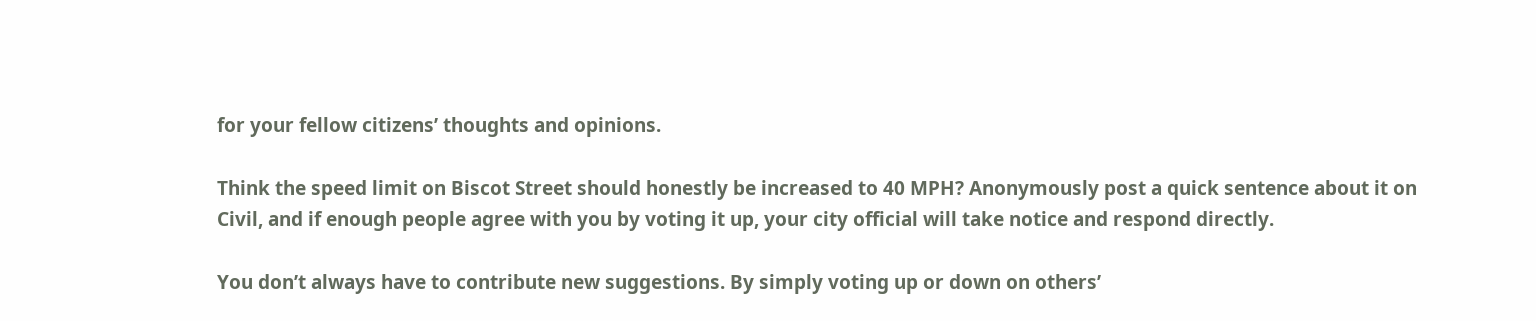for your fellow citizens’ thoughts and opinions.

Think the speed limit on Biscot Street should honestly be increased to 40 MPH? Anonymously post a quick sentence about it on Civil, and if enough people agree with you by voting it up, your city official will take notice and respond directly.

You don’t always have to contribute new suggestions. By simply voting up or down on others’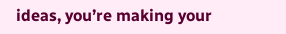ideas, you’re making your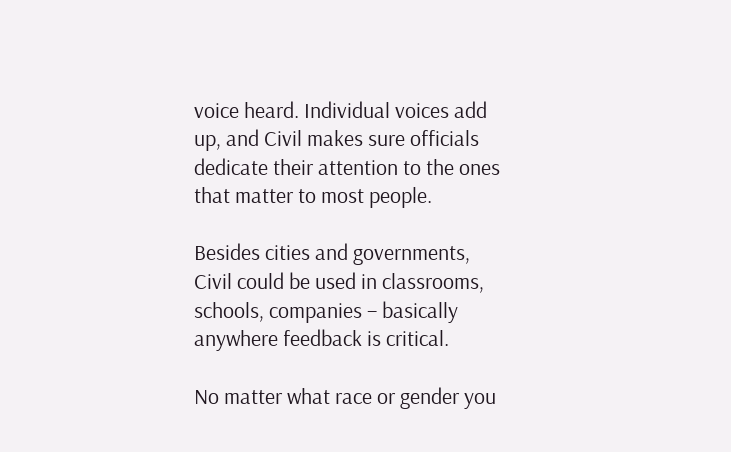voice heard. Individual voices add up, and Civil makes sure officials dedicate their attention to the ones that matter to most people.

Besides cities and governments, Civil could be used in classrooms, schools, companies – basically anywhere feedback is critical.

No matter what race or gender you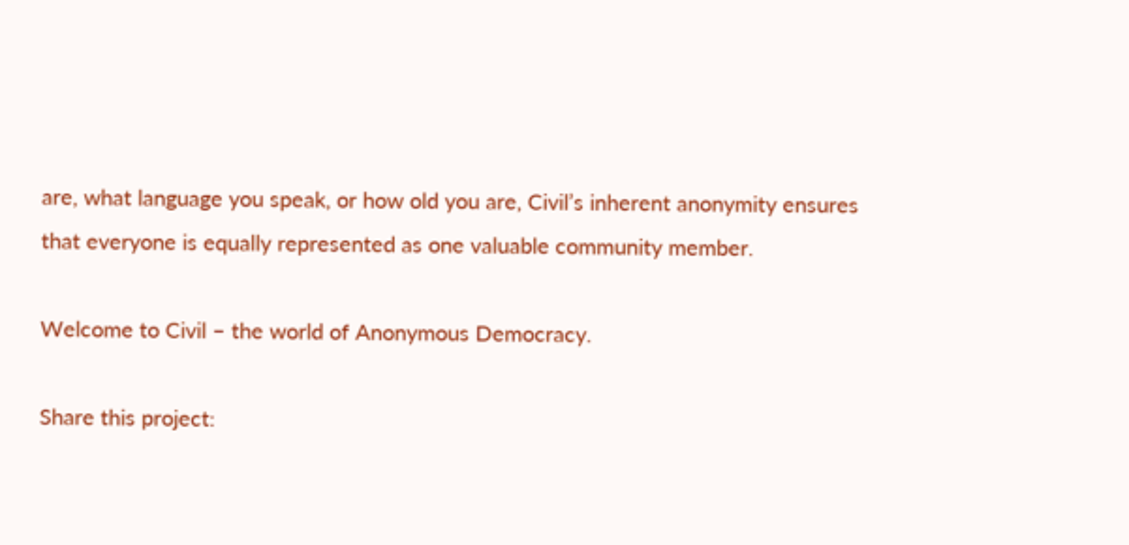are, what language you speak, or how old you are, Civil’s inherent anonymity ensures that everyone is equally represented as one valuable community member.

Welcome to Civil – the world of Anonymous Democracy.

Share this project: